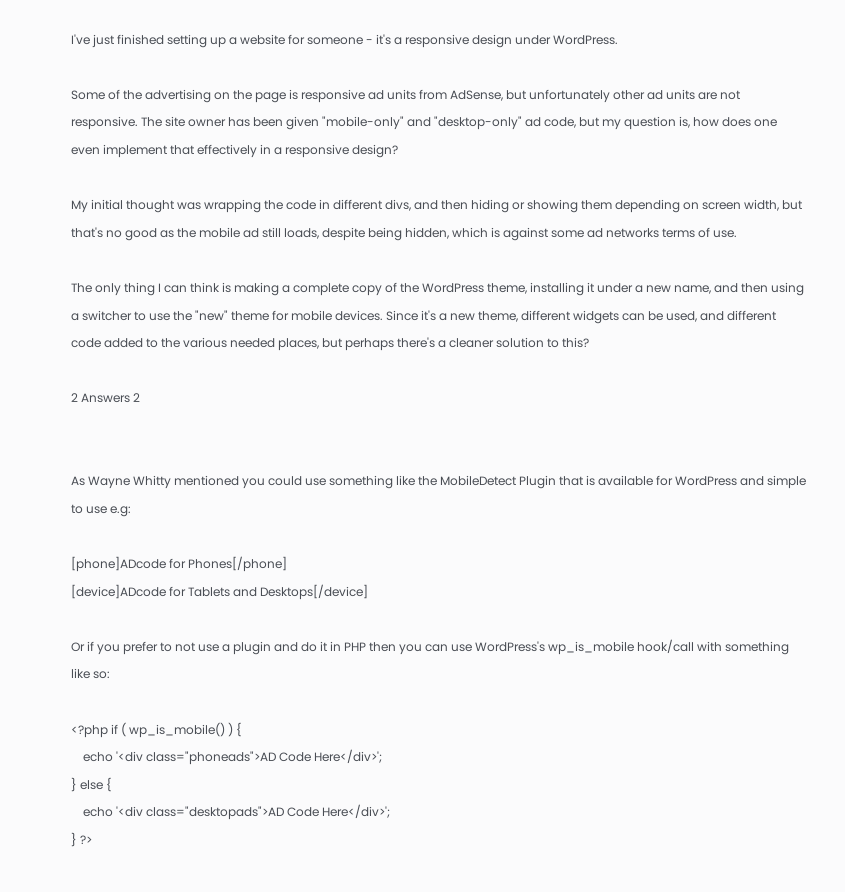I've just finished setting up a website for someone - it's a responsive design under WordPress.

Some of the advertising on the page is responsive ad units from AdSense, but unfortunately other ad units are not responsive. The site owner has been given "mobile-only" and "desktop-only" ad code, but my question is, how does one even implement that effectively in a responsive design?

My initial thought was wrapping the code in different divs, and then hiding or showing them depending on screen width, but that's no good as the mobile ad still loads, despite being hidden, which is against some ad networks terms of use.

The only thing I can think is making a complete copy of the WordPress theme, installing it under a new name, and then using a switcher to use the "new" theme for mobile devices. Since it's a new theme, different widgets can be used, and different code added to the various needed places, but perhaps there's a cleaner solution to this?

2 Answers 2


As Wayne Whitty mentioned you could use something like the MobileDetect Plugin that is available for WordPress and simple to use e.g:

[phone]ADcode for Phones[/phone]
[device]ADcode for Tablets and Desktops[/device]

Or if you prefer to not use a plugin and do it in PHP then you can use WordPress's wp_is_mobile hook/call with something like so:

<?php if ( wp_is_mobile() ) {
    echo '<div class="phoneads">AD Code Here</div>';
} else {
    echo '<div class="desktopads">AD Code Here</div>';
} ?>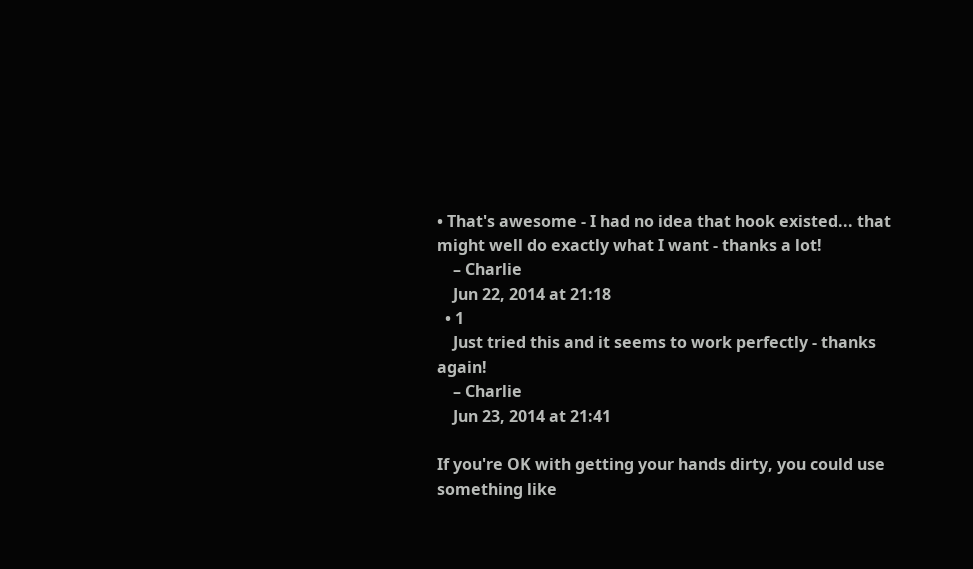• That's awesome - I had no idea that hook existed... that might well do exactly what I want - thanks a lot!
    – Charlie
    Jun 22, 2014 at 21:18
  • 1
    Just tried this and it seems to work perfectly - thanks again!
    – Charlie
    Jun 23, 2014 at 21:41

If you're OK with getting your hands dirty, you could use something like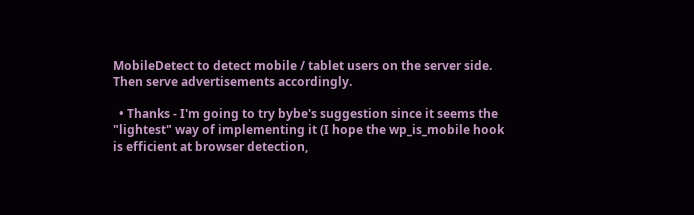MobileDetect to detect mobile / tablet users on the server side. Then serve advertisements accordingly.

  • Thanks - I'm going to try bybe's suggestion since it seems the "lightest" way of implementing it (I hope the wp_is_mobile hook is efficient at browser detection,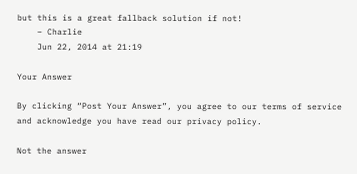but this is a great fallback solution if not!
    – Charlie
    Jun 22, 2014 at 21:19

Your Answer

By clicking “Post Your Answer”, you agree to our terms of service and acknowledge you have read our privacy policy.

Not the answer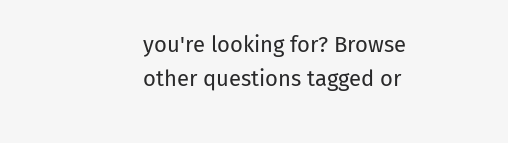you're looking for? Browse other questions tagged or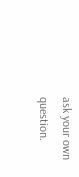ask your own question.